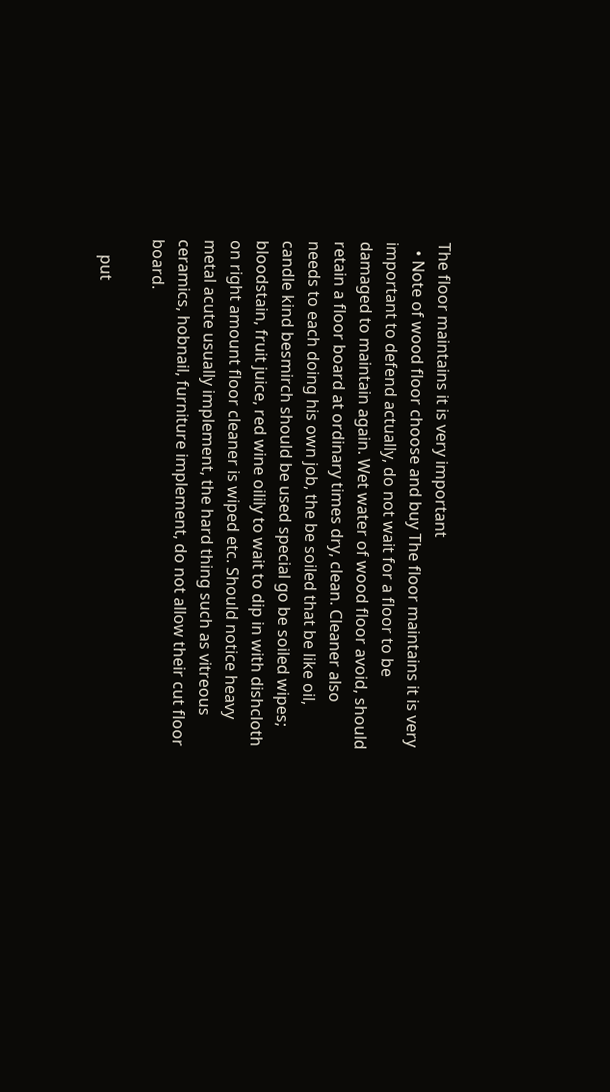The floor maintains it is very important
  • Note of wood floor choose and buy The floor maintains it is very important to defend actually, do not wait for a floor to be damaged to maintain again. Wet water of wood floor avoid, should retain a floor board at ordinary times dry, clean. Cleaner also needs to each doing his own job, the be soiled that be like oil, candle kind besmirch should be used special go be soiled wipes; bloodstain, fruit juice, red wine oilily to wait to dip in with dishcloth on right amount floor cleaner is wiped etc. Should notice heavy metal acute usually implement, the hard thing such as vitreous ceramics, hobnail, furniture implement, do not allow their cut floor board.

    put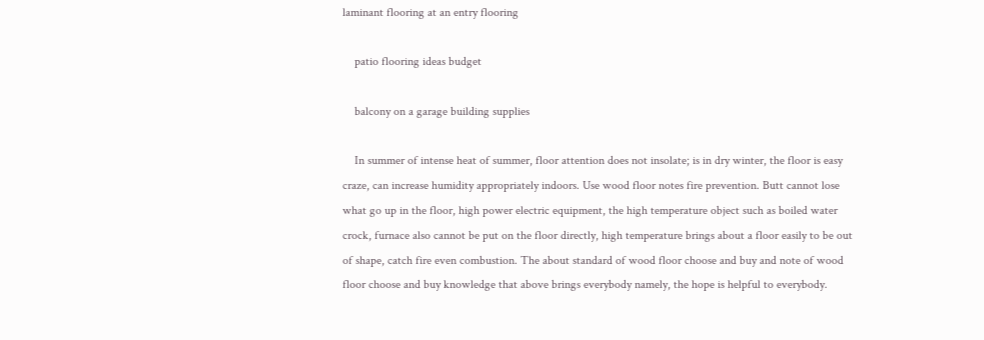laminant flooring at an entry flooring

    patio flooring ideas budget

    balcony on a garage building supplies

    In summer of intense heat of summer, floor attention does not insolate; is in dry winter, the floor is easy craze, can increase humidity appropriately indoors. Use wood floor notes fire prevention. Butt cannot lose what go up in the floor, high power electric equipment, the high temperature object such as boiled water crock, furnace also cannot be put on the floor directly, high temperature brings about a floor easily to be out of shape, catch fire even combustion. The about standard of wood floor choose and buy and note of wood floor choose and buy knowledge that above brings everybody namely, the hope is helpful to everybody.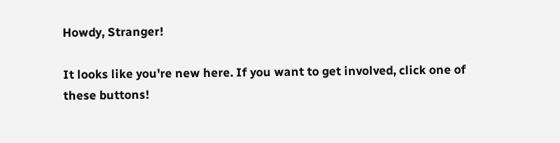Howdy, Stranger!

It looks like you're new here. If you want to get involved, click one of these buttons!